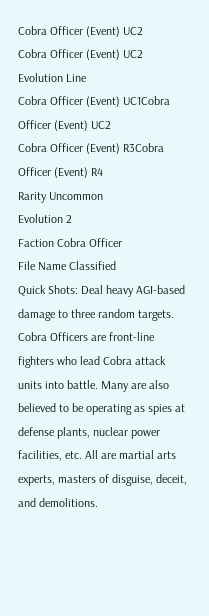Cobra Officer (Event) UC2
Cobra Officer (Event) UC2
Evolution Line
Cobra Officer (Event) UC1Cobra Officer (Event) UC2
Cobra Officer (Event) R3Cobra Officer (Event) R4
Rarity Uncommon
Evolution 2
Faction Cobra Officer
File Name Classified
Quick Shots: Deal heavy AGI-based damage to three random targets.
Cobra Officers are front-line fighters who lead Cobra attack units into battle. Many are also believed to be operating as spies at defense plants, nuclear power facilities, etc. All are martial arts experts, masters of disguise, deceit, and demolitions.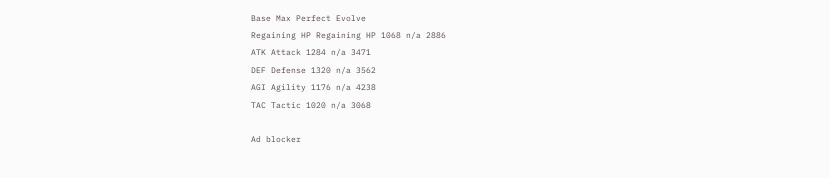Base Max Perfect Evolve
Regaining HP Regaining HP 1068 n/a 2886
ATK Attack 1284 n/a 3471
DEF Defense 1320 n/a 3562
AGI Agility 1176 n/a 4238
TAC Tactic 1020 n/a 3068

Ad blocker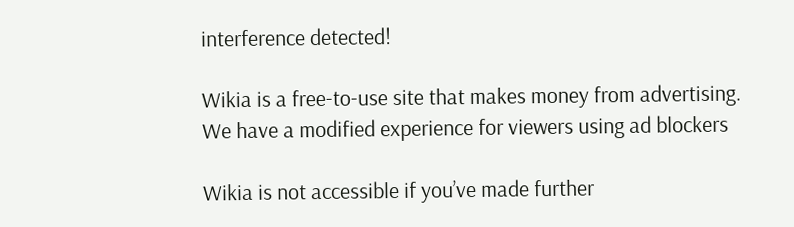interference detected!

Wikia is a free-to-use site that makes money from advertising. We have a modified experience for viewers using ad blockers

Wikia is not accessible if you’ve made further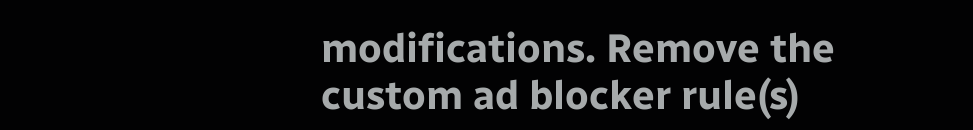modifications. Remove the custom ad blocker rule(s)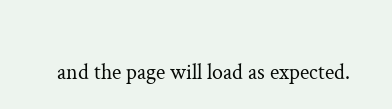and the page will load as expected.